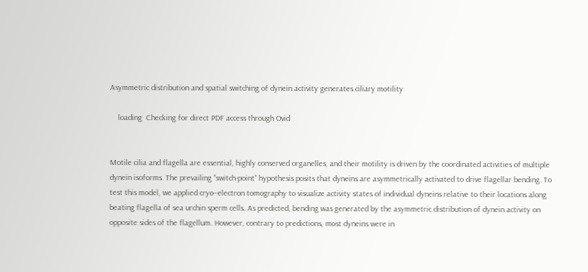Asymmetric distribution and spatial switching of dynein activity generates ciliary motility

    loading  Checking for direct PDF access through Ovid


Motile cilia and flagella are essential, highly conserved organelles, and their motility is driven by the coordinated activities of multiple dynein isoforms. The prevailing “switch-point” hypothesis posits that dyneins are asymmetrically activated to drive flagellar bending. To test this model, we applied cryo–electron tomography to visualize activity states of individual dyneins relative to their locations along beating flagella of sea urchin sperm cells. As predicted, bending was generated by the asymmetric distribution of dynein activity on opposite sides of the flagellum. However, contrary to predictions, most dyneins were in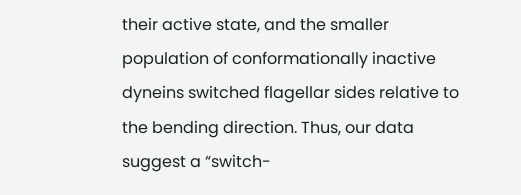their active state, and the smaller population of conformationally inactive dyneins switched flagellar sides relative to the bending direction. Thus, our data suggest a “switch-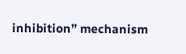inhibition” mechanism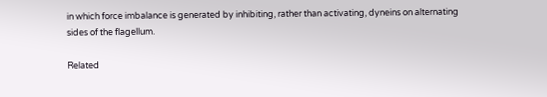in which force imbalance is generated by inhibiting, rather than activating, dyneins on alternating sides of the flagellum.

Related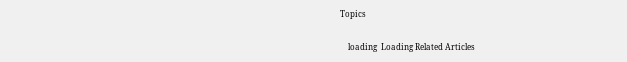Topics

    loading  Loading Related Articles